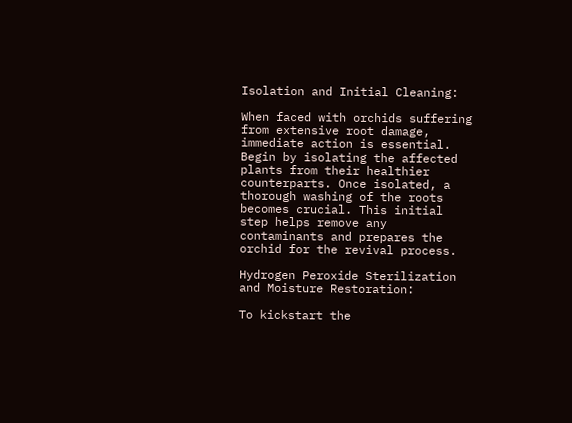Isolation and Initial Cleaning:

When faced with orchids suffering from extensive root damage, immediate action is essential. Begin by isolating the affected plants from their healthier counterparts. Once isolated, a thorough washing of the roots becomes crucial. This initial step helps remove any contaminants and prepares the orchid for the revival process.

Hydrogen Peroxide Sterilization and Moisture Restoration:

To kickstart the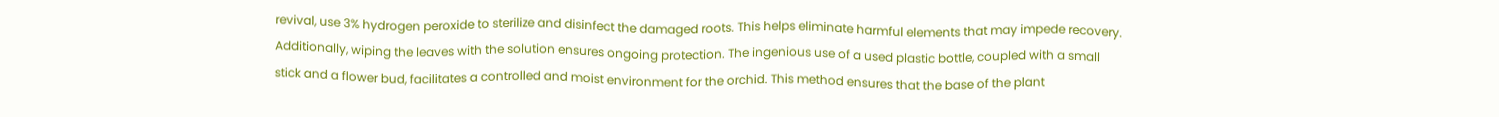revival, use 3% hydrogen peroxide to sterilize and disinfect the damaged roots. This helps eliminate harmful elements that may impede recovery. Additionally, wiping the leaves with the solution ensures ongoing protection. The ingenious use of a used plastic bottle, coupled with a small stick and a flower bud, facilitates a controlled and moist environment for the orchid. This method ensures that the base of the plant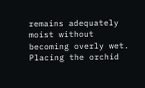remains adequately moist without becoming overly wet. Placing the orchid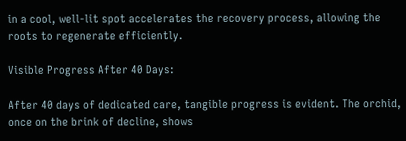in a cool, well-lit spot accelerates the recovery process, allowing the roots to regenerate efficiently.

Visible Progress After 40 Days:

After 40 days of dedicated care, tangible progress is evident. The orchid, once on the brink of decline, shows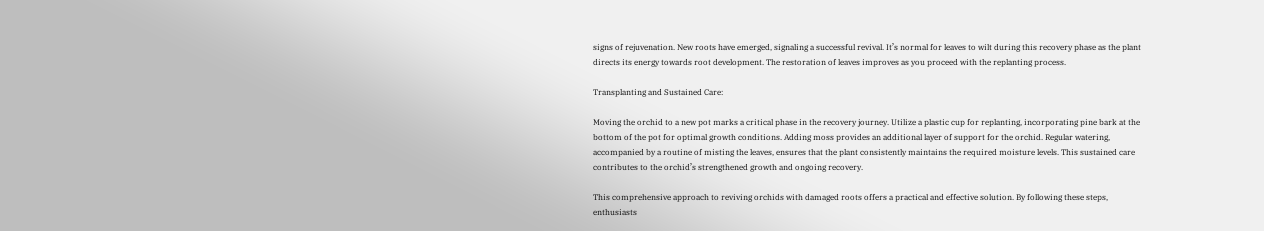signs of rejuvenation. New roots have emerged, signaling a successful revival. It’s normal for leaves to wilt during this recovery phase as the plant directs its energy towards root development. The restoration of leaves improves as you proceed with the replanting process.

Transplanting and Sustained Care:

Moving the orchid to a new pot marks a critical phase in the recovery journey. Utilize a plastic cup for replanting, incorporating pine bark at the bottom of the pot for optimal growth conditions. Adding moss provides an additional layer of support for the orchid. Regular watering, accompanied by a routine of misting the leaves, ensures that the plant consistently maintains the required moisture levels. This sustained care contributes to the orchid’s strengthened growth and ongoing recovery.

This comprehensive approach to reviving orchids with damaged roots offers a practical and effective solution. By following these steps, enthusiasts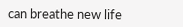can breathe new life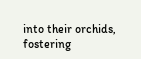into their orchids, fostering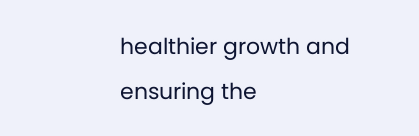healthier growth and ensuring the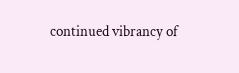continued vibrancy of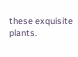these exquisite plants.